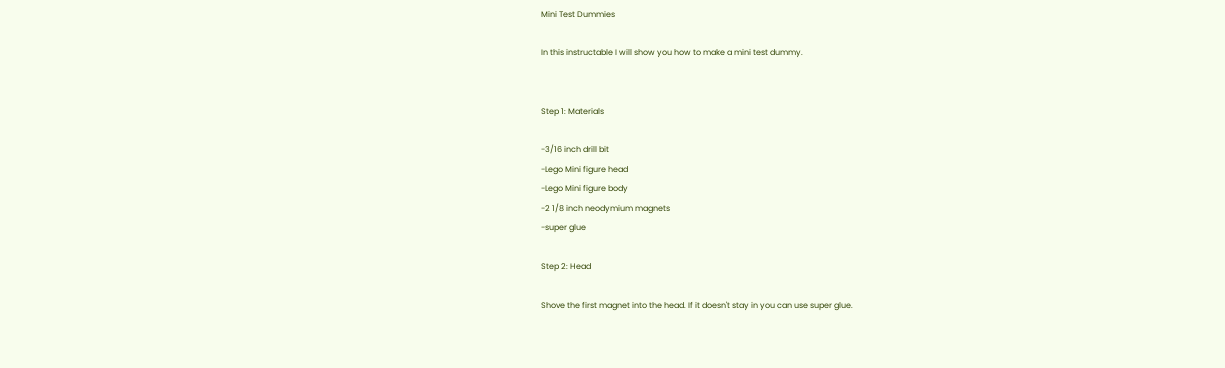Mini Test Dummies

In this instructable I will show you how to make a mini test dummy.


Step 1: Materials

-3/16 inch drill bit
-Lego Mini figure head
-Lego Mini figure body
-2 1/8 inch neodymium magnets
-super glue

Step 2: Head

Shove the first magnet into the head. If it doesn't stay in you can use super glue.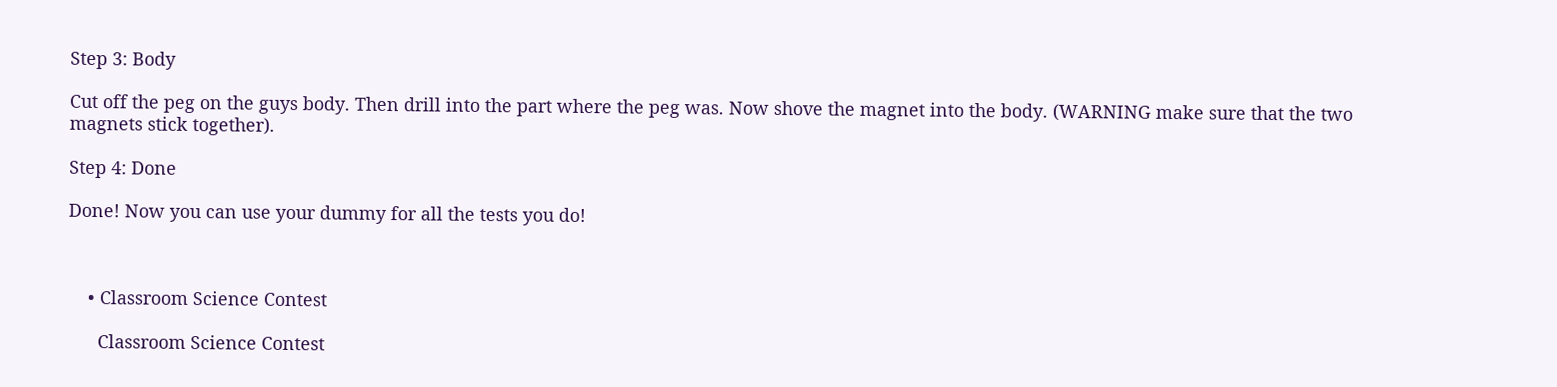Step 3: Body

Cut off the peg on the guys body. Then drill into the part where the peg was. Now shove the magnet into the body. (WARNING make sure that the two magnets stick together).

Step 4: Done

Done! Now you can use your dummy for all the tests you do!



    • Classroom Science Contest

      Classroom Science Contest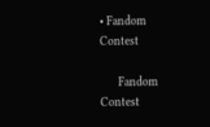• Fandom Contest

      Fandom Contest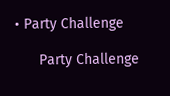• Party Challenge

      Party Challenge